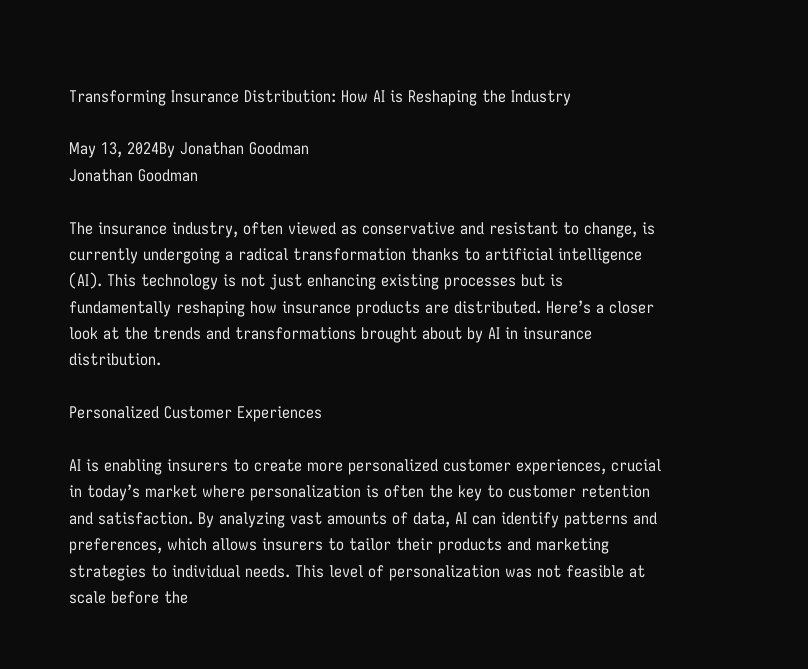Transforming Insurance Distribution: How AI is Reshaping the Industry

May 13, 2024By Jonathan Goodman
Jonathan Goodman

The insurance industry, often viewed as conservative and resistant to change, is currently undergoing a radical transformation thanks to artificial intelligence (AI). This technology is not just enhancing existing processes but is fundamentally reshaping how insurance products are distributed. Here’s a closer look at the trends and transformations brought about by AI in insurance distribution.

Personalized Customer Experiences

AI is enabling insurers to create more personalized customer experiences, crucial in today’s market where personalization is often the key to customer retention and satisfaction. By analyzing vast amounts of data, AI can identify patterns and preferences, which allows insurers to tailor their products and marketing strategies to individual needs. This level of personalization was not feasible at scale before the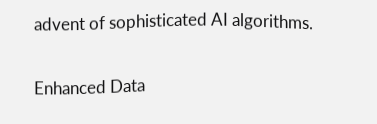advent of sophisticated AI algorithms.

Enhanced Data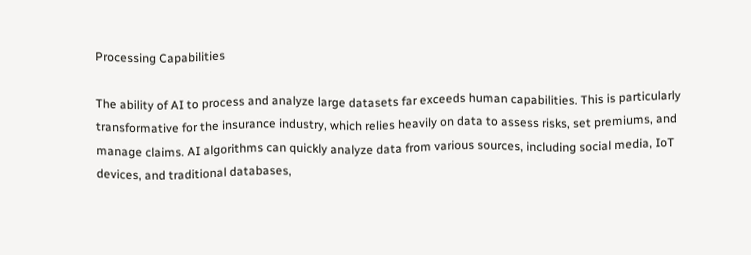Processing Capabilities

The ability of AI to process and analyze large datasets far exceeds human capabilities. This is particularly transformative for the insurance industry, which relies heavily on data to assess risks, set premiums, and manage claims. AI algorithms can quickly analyze data from various sources, including social media, IoT devices, and traditional databases,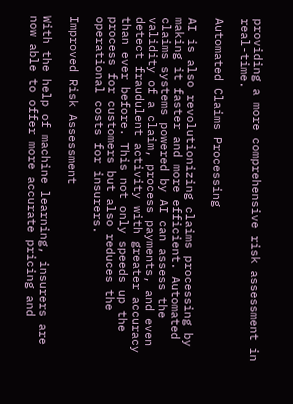providing a more comprehensive risk assessment in real-time.

Automated Claims Processing

AI is also revolutionizing claims processing by making it faster and more efficient. Automated claims systems powered by AI can assess the validity of a claim, process payments, and even detect fraudulent activity with greater accuracy than ever before. This not only speeds up the process for customers but also reduces the operational costs for insurers.

Improved Risk Assessment

With the help of machine learning, insurers are now able to offer more accurate pricing and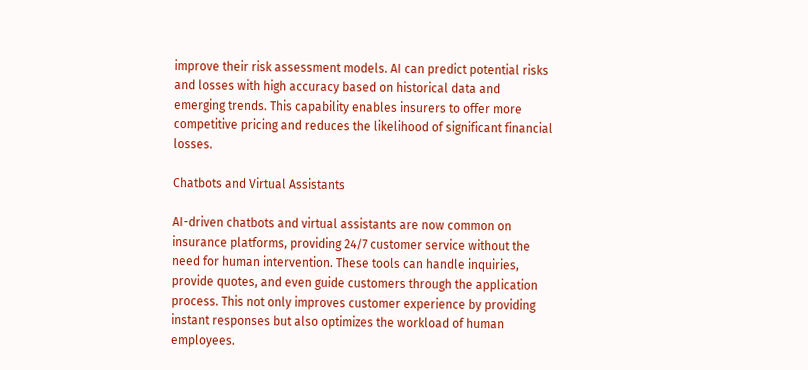improve their risk assessment models. AI can predict potential risks and losses with high accuracy based on historical data and emerging trends. This capability enables insurers to offer more competitive pricing and reduces the likelihood of significant financial losses.

Chatbots and Virtual Assistants

AI-driven chatbots and virtual assistants are now common on insurance platforms, providing 24/7 customer service without the need for human intervention. These tools can handle inquiries, provide quotes, and even guide customers through the application process. This not only improves customer experience by providing instant responses but also optimizes the workload of human employees.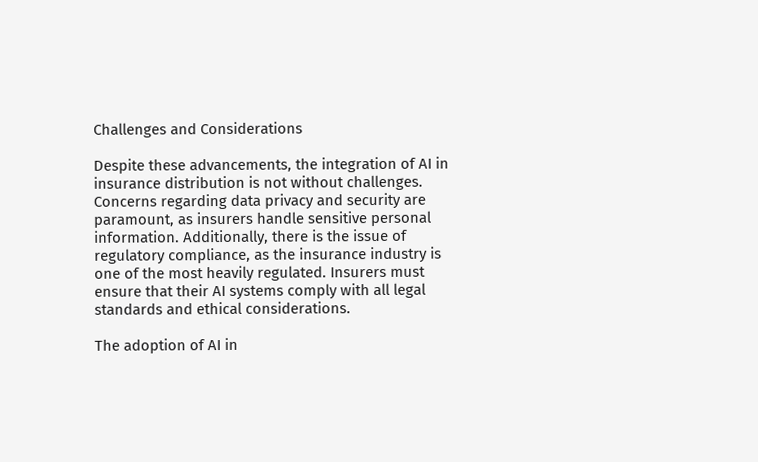Challenges and Considerations

Despite these advancements, the integration of AI in insurance distribution is not without challenges. Concerns regarding data privacy and security are paramount, as insurers handle sensitive personal information. Additionally, there is the issue of regulatory compliance, as the insurance industry is one of the most heavily regulated. Insurers must ensure that their AI systems comply with all legal standards and ethical considerations.

The adoption of AI in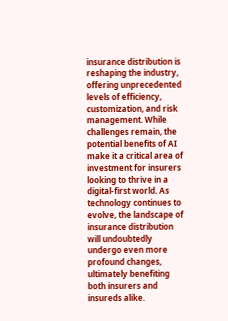insurance distribution is reshaping the industry, offering unprecedented levels of efficiency, customization, and risk management. While challenges remain, the potential benefits of AI make it a critical area of investment for insurers looking to thrive in a digital-first world. As technology continues to evolve, the landscape of insurance distribution will undoubtedly undergo even more profound changes, ultimately benefiting both insurers and insureds alike.